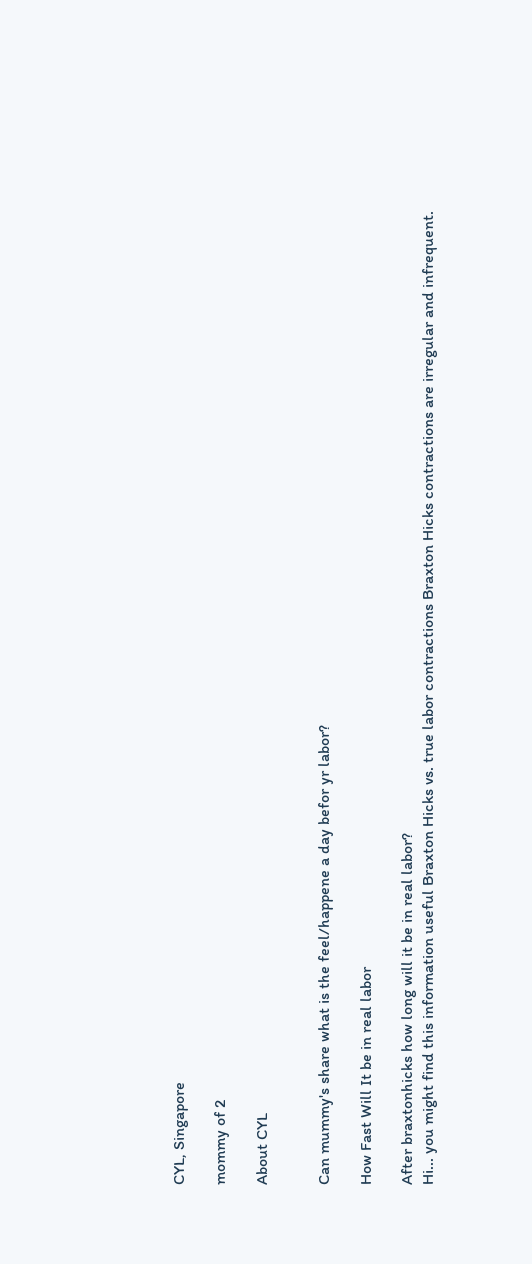CYL, Singapore

mommy of 2

About CYL


Can mummy's share what is the feel/happene a day befor yr labor?

How Fast Will It be in real labor

After braxtonhicks how long will it be in real labor?
Hi... you might find this information useful Braxton Hicks vs. true labor contractions Braxton Hicks contractions are irregular and infrequent.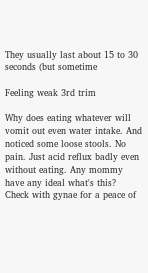They usually last about 15 to 30 seconds (but sometime

Feeling weak 3rd trim

Why does eating whatever will vomit out even water intake. And noticed some loose stools. No pain. Just acid reflux badly even without eating. Any mommy have any ideal what's this?
Check with gynae for a peace of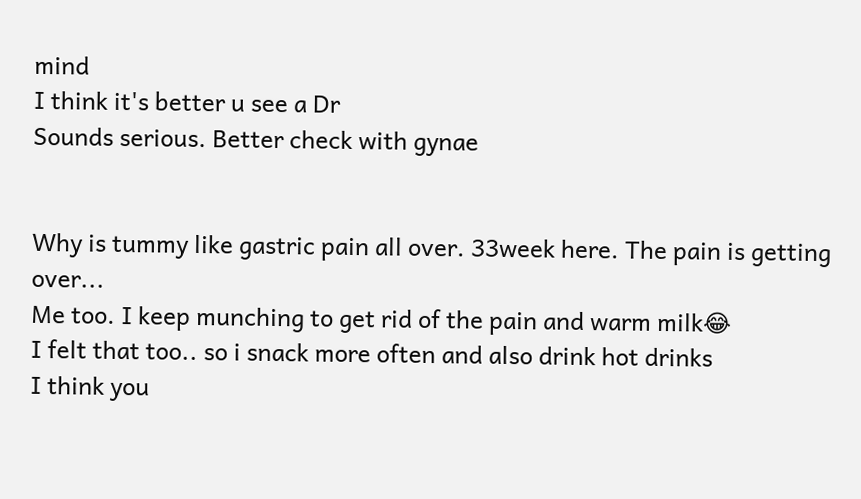mind
I think it's better u see a Dr
Sounds serious. Better check with gynae


Why is tummy like gastric pain all over. 33week here. The pain is getting over...
Me too. I keep munching to get rid of the pain and warm milk😂
I felt that too.. so i snack more often and also drink hot drinks
I think you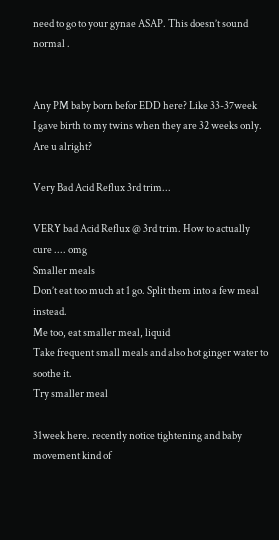need to go to your gynae ASAP. This doesn’t sound normal .


Any PM baby born befor EDD here? Like 33-37week
I gave birth to my twins when they are 32 weeks only. Are u alright?

Very Bad Acid Reflux 3rd trim...

VERY bad Acid Reflux @ 3rd trim. How to actually cure .... omg
Smaller meals
Don’t eat too much at 1 go. Split them into a few meal instead.
Me too, eat smaller meal, liquid
Take frequent small meals and also hot ginger water to soothe it.
Try smaller meal

31week here. recently notice tightening and baby movement kind of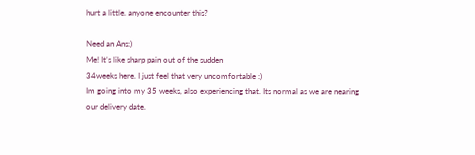hurt a little. anyone encounter this?

Need an Ans:)
Me! It’s like sharp pain out of the sudden
34weeks here. I just feel that very uncomfortable :)
Im going into my 35 weeks, also experiencing that. Its normal as we are nearing our delivery date.